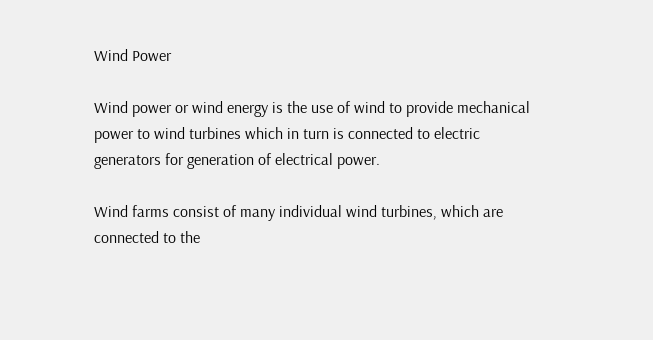Wind Power

Wind power or wind energy is the use of wind to provide mechanical power to wind turbines which in turn is connected to electric generators for generation of electrical power.

Wind farms consist of many individual wind turbines, which are connected to the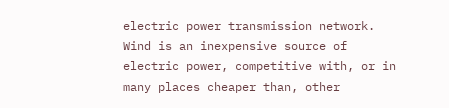electric power transmission network. Wind is an inexpensive source of electric power, competitive with, or in many places cheaper than, other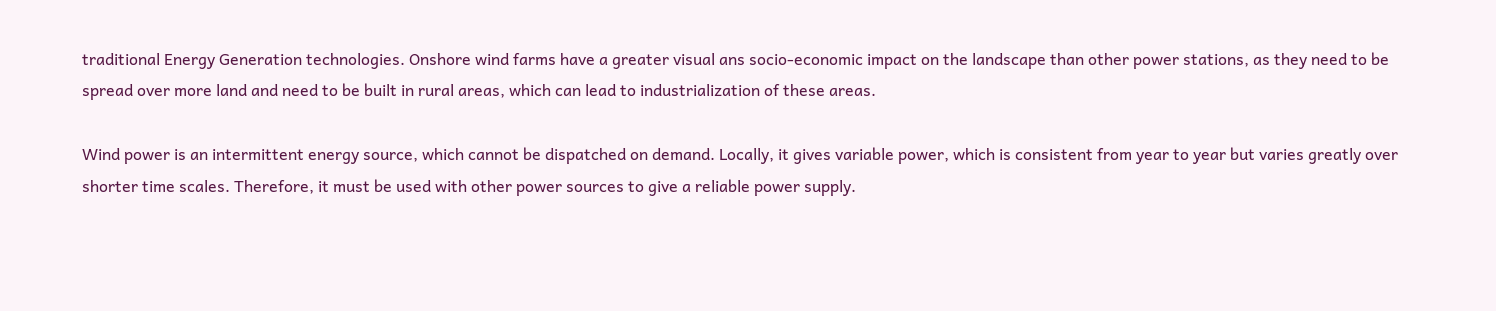traditional Energy Generation technologies. Onshore wind farms have a greater visual ans socio-economic impact on the landscape than other power stations, as they need to be spread over more land and need to be built in rural areas, which can lead to industrialization of these areas.

Wind power is an intermittent energy source, which cannot be dispatched on demand. Locally, it gives variable power, which is consistent from year to year but varies greatly over shorter time scales. Therefore, it must be used with other power sources to give a reliable power supply.